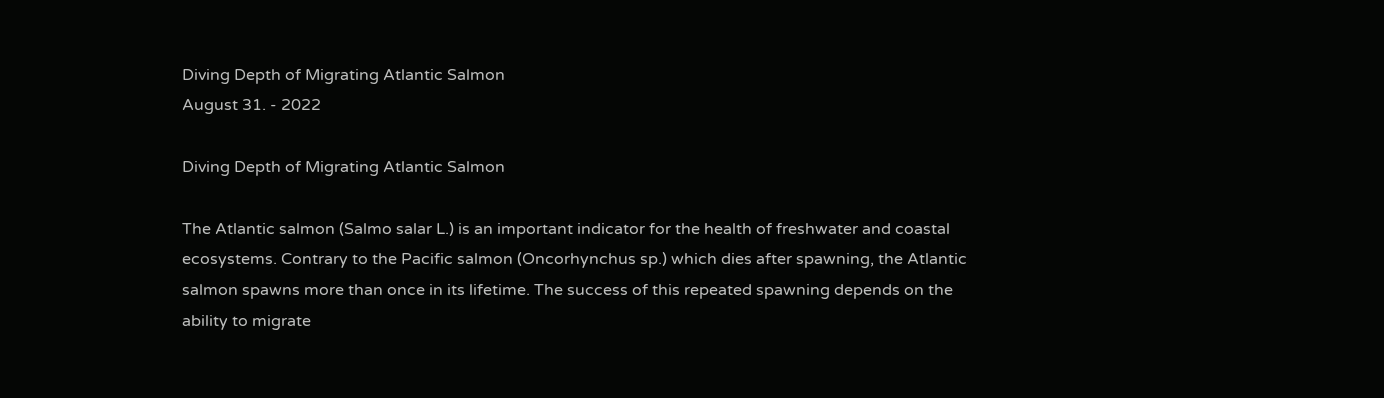Diving Depth of Migrating Atlantic Salmon
August 31. - 2022

Diving Depth of Migrating Atlantic Salmon

The Atlantic salmon (Salmo salar L.) is an important indicator for the health of freshwater and coastal ecosystems. Contrary to the Pacific salmon (Oncorhynchus sp.) which dies after spawning, the Atlantic salmon spawns more than once in its lifetime. The success of this repeated spawning depends on the ability to migrate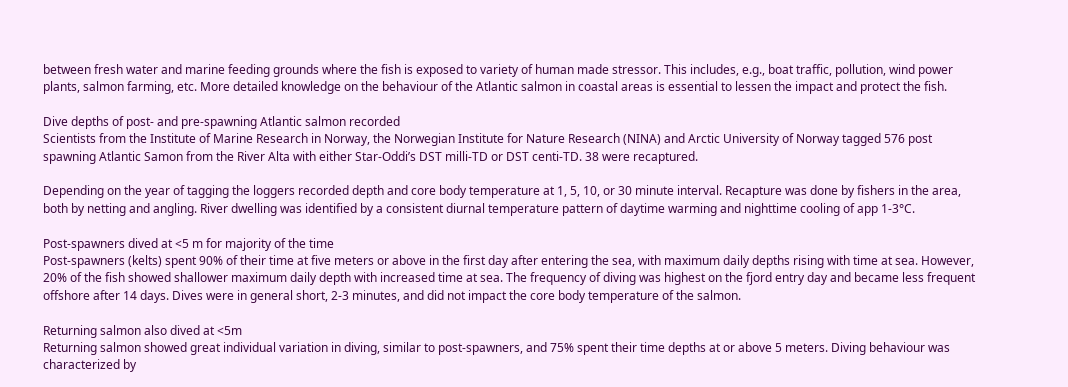between fresh water and marine feeding grounds where the fish is exposed to variety of human made stressor. This includes, e.g., boat traffic, pollution, wind power plants, salmon farming, etc. More detailed knowledge on the behaviour of the Atlantic salmon in coastal areas is essential to lessen the impact and protect the fish.

Dive depths of post- and pre-spawning Atlantic salmon recorded
Scientists from the Institute of Marine Research in Norway, the Norwegian Institute for Nature Research (NINA) and Arctic University of Norway tagged 576 post spawning Atlantic Samon from the River Alta with either Star-Oddi’s DST milli-TD or DST centi-TD. 38 were recaptured.

Depending on the year of tagging the loggers recorded depth and core body temperature at 1, 5, 10, or 30 minute interval. Recapture was done by fishers in the area, both by netting and angling. River dwelling was identified by a consistent diurnal temperature pattern of daytime warming and nighttime cooling of app 1-3°C.

Post-spawners dived at <5 m for majority of the time
Post-spawners (kelts) spent 90% of their time at five meters or above in the first day after entering the sea, with maximum daily depths rising with time at sea. However, 20% of the fish showed shallower maximum daily depth with increased time at sea. The frequency of diving was highest on the fjord entry day and became less frequent offshore after 14 days. Dives were in general short, 2-3 minutes, and did not impact the core body temperature of the salmon.

Returning salmon also dived at <5m
Returning salmon showed great individual variation in diving, similar to post-spawners, and 75% spent their time depths at or above 5 meters. Diving behaviour was characterized by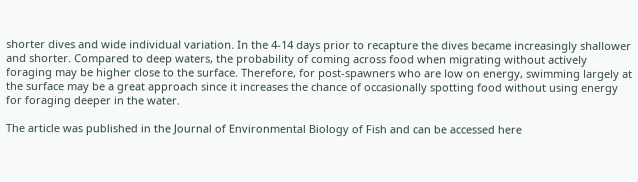shorter dives and wide individual variation. In the 4-14 days prior to recapture the dives became increasingly shallower and shorter. Compared to deep waters, the probability of coming across food when migrating without actively foraging may be higher close to the surface. Therefore, for post-spawners who are low on energy, swimming largely at the surface may be a great approach since it increases the chance of occasionally spotting food without using energy for foraging deeper in the water.

The article was published in the Journal of Environmental Biology of Fish and can be accessed here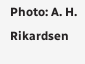Photo: A. H. Rikardsen